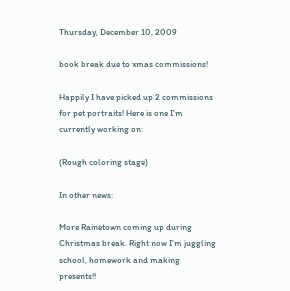Thursday, December 10, 2009

book break due to xmas commissions!

Happily I have picked up 2 commissions for pet portraits! Here is one I'm currently working on:

(Rough coloring stage)

In other news:

More Rainetown coming up during Christmas break. Right now I'm juggling school, homework and making presents!!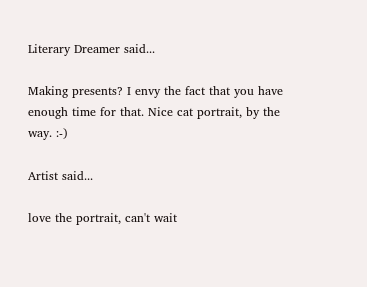Literary Dreamer said...

Making presents? I envy the fact that you have enough time for that. Nice cat portrait, by the way. :-)

Artist said...

love the portrait, can't wait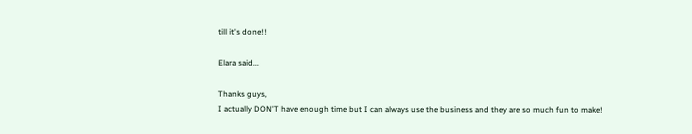till it's done!!

Elara said...

Thanks guys,
I actually DON'T have enough time but I can always use the business and they are so much fun to make!